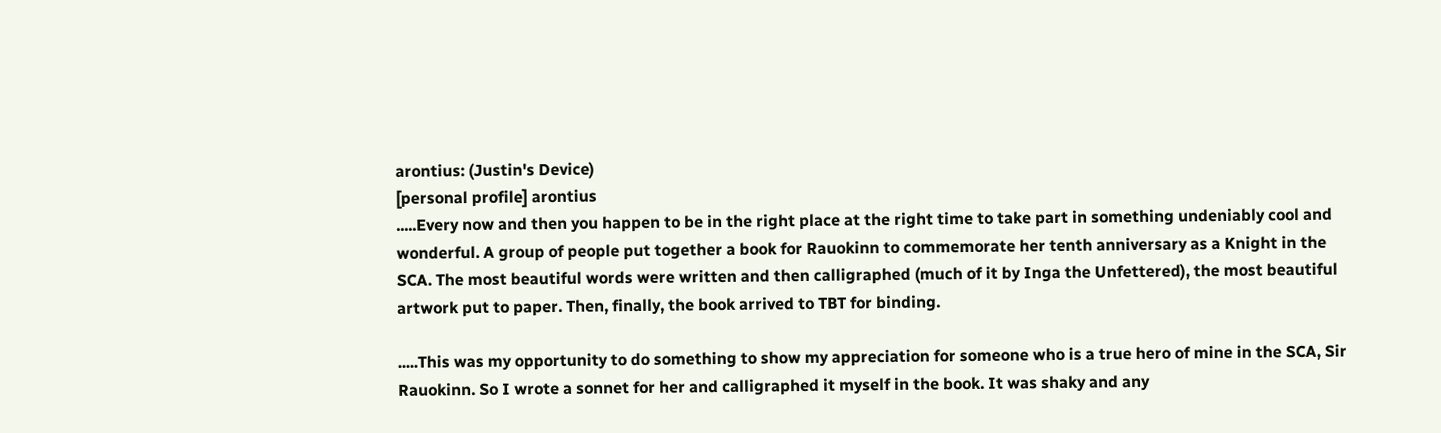arontius: (Justin's Device)
[personal profile] arontius
.....Every now and then you happen to be in the right place at the right time to take part in something undeniably cool and wonderful. A group of people put together a book for Rauokinn to commemorate her tenth anniversary as a Knight in the SCA. The most beautiful words were written and then calligraphed (much of it by Inga the Unfettered), the most beautiful artwork put to paper. Then, finally, the book arrived to TBT for binding.

.....This was my opportunity to do something to show my appreciation for someone who is a true hero of mine in the SCA, Sir Rauokinn. So I wrote a sonnet for her and calligraphed it myself in the book. It was shaky and any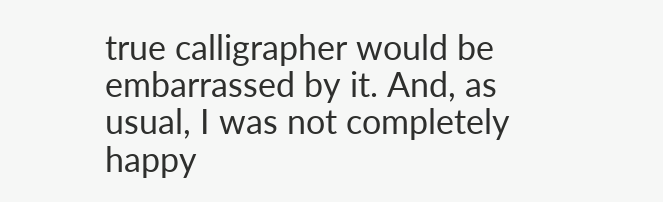true calligrapher would be embarrassed by it. And, as usual, I was not completely happy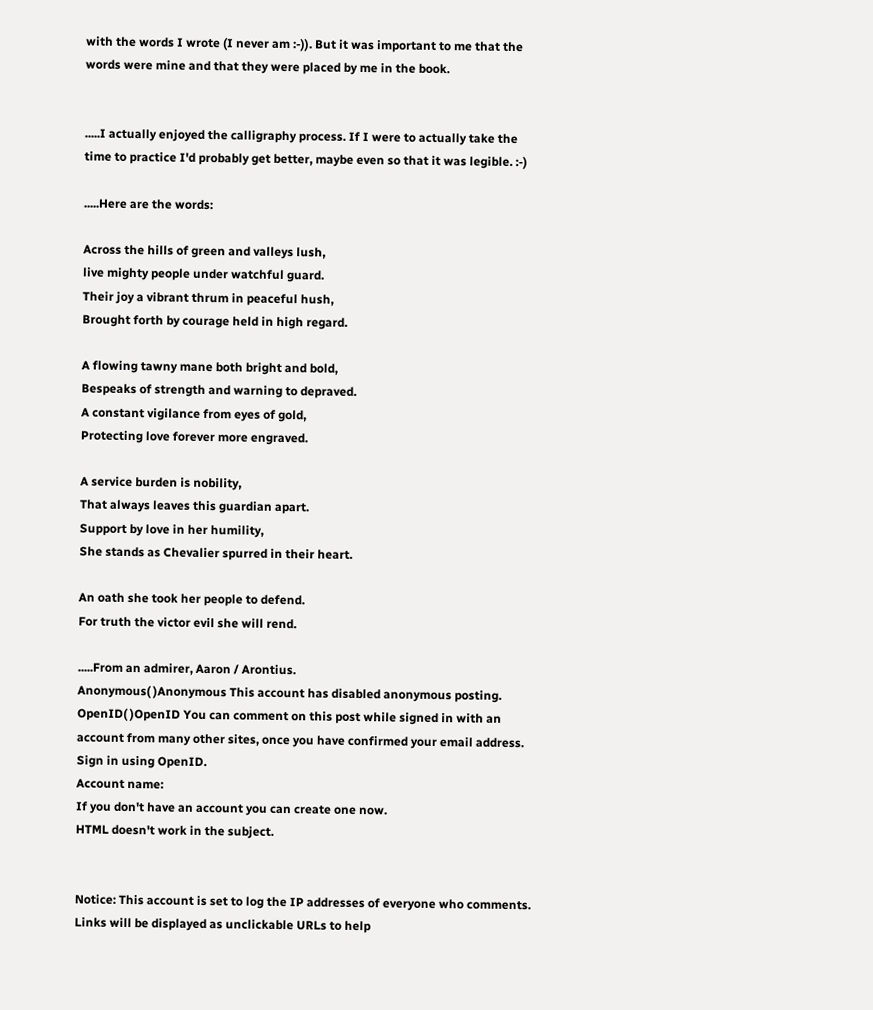with the words I wrote (I never am :-)). But it was important to me that the words were mine and that they were placed by me in the book.


.....I actually enjoyed the calligraphy process. If I were to actually take the time to practice I'd probably get better, maybe even so that it was legible. :-)

.....Here are the words:

Across the hills of green and valleys lush,
live mighty people under watchful guard.
Their joy a vibrant thrum in peaceful hush,
Brought forth by courage held in high regard.

A flowing tawny mane both bright and bold,
Bespeaks of strength and warning to depraved.
A constant vigilance from eyes of gold,
Protecting love forever more engraved.

A service burden is nobility,
That always leaves this guardian apart.
Support by love in her humility,
She stands as Chevalier spurred in their heart.

An oath she took her people to defend.
For truth the victor evil she will rend.

.....From an admirer, Aaron / Arontius.
Anonymous( )Anonymous This account has disabled anonymous posting.
OpenID( )OpenID You can comment on this post while signed in with an account from many other sites, once you have confirmed your email address. Sign in using OpenID.
Account name:
If you don't have an account you can create one now.
HTML doesn't work in the subject.


Notice: This account is set to log the IP addresses of everyone who comments.
Links will be displayed as unclickable URLs to help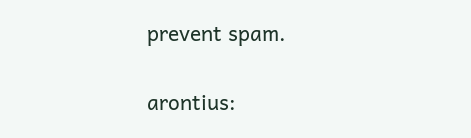prevent spam.


arontius: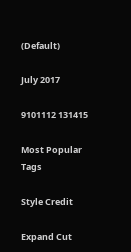(Default)

July 2017

9101112 131415

Most Popular Tags

Style Credit

Expand Cut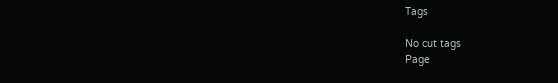Tags

No cut tags
Page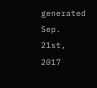generated Sep. 21st, 2017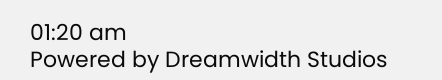01:20 am
Powered by Dreamwidth Studios